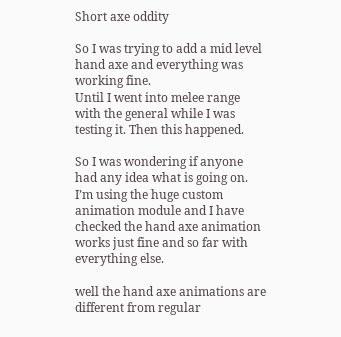Short axe oddity

So I was trying to add a mid level hand axe and everything was working fine.
Until I went into melee range with the general while I was testing it. Then this happened.

So I was wondering if anyone had any idea what is going on. I’m using the huge custom animation module and I have checked the hand axe animation works just fine and so far with everything else.

well the hand axe animations are different from regular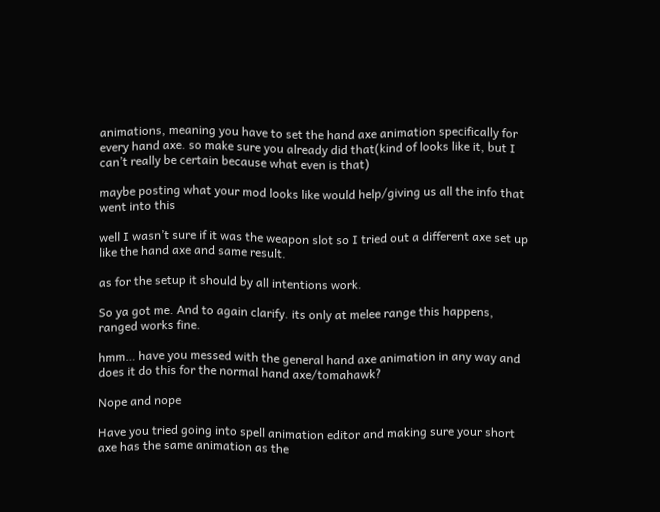animations, meaning you have to set the hand axe animation specifically for every hand axe. so make sure you already did that(kind of looks like it, but I can’t really be certain because what even is that)

maybe posting what your mod looks like would help/giving us all the info that went into this

well I wasn’t sure if it was the weapon slot so I tried out a different axe set up like the hand axe and same result.

as for the setup it should by all intentions work.

So ya got me. And to again clarify. its only at melee range this happens, ranged works fine.

hmm… have you messed with the general hand axe animation in any way and does it do this for the normal hand axe/tomahawk?

Nope and nope

Have you tried going into spell animation editor and making sure your short axe has the same animation as the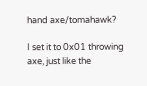hand axe/tomahawk?

I set it to 0x01 throwing axe, just like the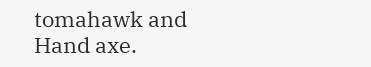tomahawk and Hand axe.